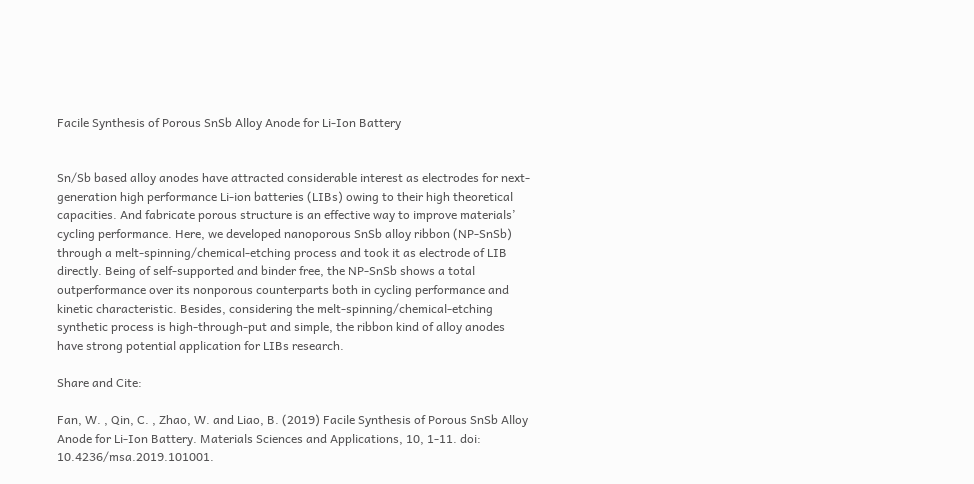Facile Synthesis of Porous SnSb Alloy Anode for Li-Ion Battery


Sn/Sb based alloy anodes have attracted considerable interest as electrodes for next-generation high performance Li-ion batteries (LIBs) owing to their high theoretical capacities. And fabricate porous structure is an effective way to improve materials’ cycling performance. Here, we developed nanoporous SnSb alloy ribbon (NP-SnSb) through a melt-spinning/chemical-etching process and took it as electrode of LIB directly. Being of self-supported and binder free, the NP-SnSb shows a total outperformance over its nonporous counterparts both in cycling performance and kinetic characteristic. Besides, considering the melt-spinning/chemical-etching synthetic process is high-through-put and simple, the ribbon kind of alloy anodes have strong potential application for LIBs research.

Share and Cite:

Fan, W. , Qin, C. , Zhao, W. and Liao, B. (2019) Facile Synthesis of Porous SnSb Alloy Anode for Li-Ion Battery. Materials Sciences and Applications, 10, 1-11. doi: 10.4236/msa.2019.101001.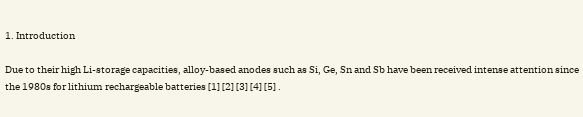1. Introduction

Due to their high Li-storage capacities, alloy-based anodes such as Si, Ge, Sn and Sb have been received intense attention since the 1980s for lithium rechargeable batteries [1] [2] [3] [4] [5] .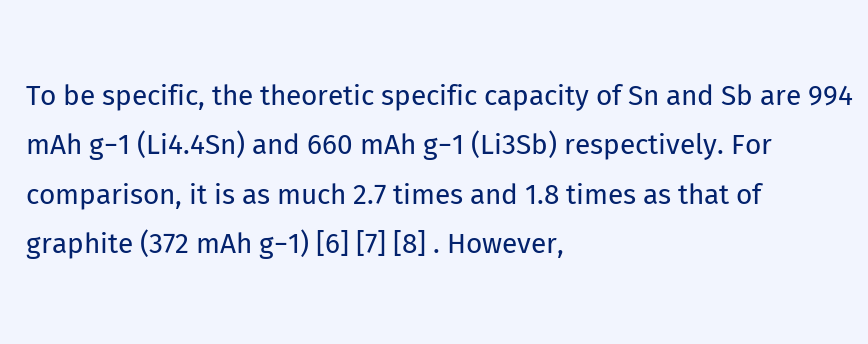To be specific, the theoretic specific capacity of Sn and Sb are 994 mAh g−1 (Li4.4Sn) and 660 mAh g−1 (Li3Sb) respectively. For comparison, it is as much 2.7 times and 1.8 times as that of graphite (372 mAh g−1) [6] [7] [8] . However,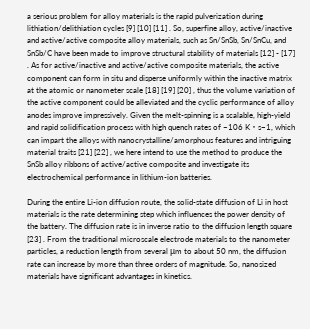a serious problem for alloy materials is the rapid pulverization during lithiation/delithiation cycles [9] [10] [11] . So, superfine alloy, active/inactive and active/active composite alloy materials, such as Sn/SnSb, Sn/SnCu, and SnSb/C have been made to improve structural stability of materials [12] - [17] . As for active/inactive and active/active composite materials, the active component can form in situ and disperse uniformly within the inactive matrix at the atomic or nanometer scale [18] [19] [20] , thus the volume variation of the active component could be alleviated and the cyclic performance of alloy anodes improve impressively. Given the melt-spinning is a scalable, high-yield and rapid solidification process with high quench rates of ~106 K・s−1, which can impart the alloys with nanocrystalline/amorphous features and intriguing material traits [21] [22] , we here intend to use the method to produce the SnSb alloy ribbons of active/active composite and investigate its electrochemical performance in lithium-ion batteries.

During the entire Li-ion diffusion route, the solid-state diffusion of Li in host materials is the rate determining step which influences the power density of the battery. The diffusion rate is in inverse ratio to the diffusion length square [23] . From the traditional microscale electrode materials to the nanometer particles, a reduction length from several μm to about 50 nm, the diffusion rate can increase by more than three orders of magnitude. So, nanosized materials have significant advantages in kinetics.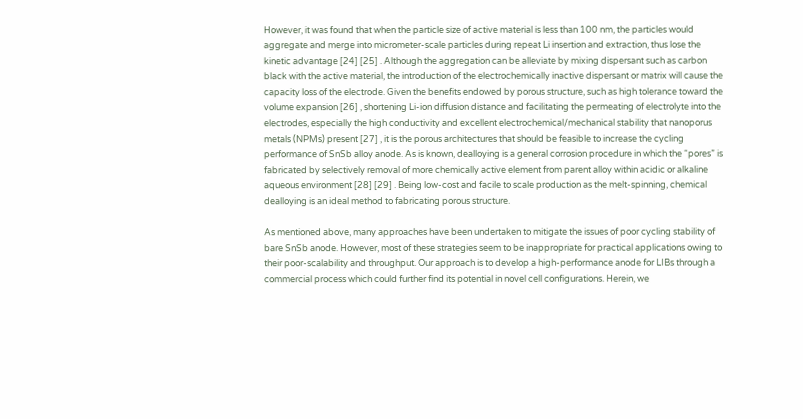However, it was found that when the particle size of active material is less than 100 nm, the particles would aggregate and merge into micrometer-scale particles during repeat Li insertion and extraction, thus lose the kinetic advantage [24] [25] . Although the aggregation can be alleviate by mixing dispersant such as carbon black with the active material, the introduction of the electrochemically inactive dispersant or matrix will cause the capacity loss of the electrode. Given the benefits endowed by porous structure, such as high tolerance toward the volume expansion [26] , shortening Li-ion diffusion distance and facilitating the permeating of electrolyte into the electrodes, especially the high conductivity and excellent electrochemical/mechanical stability that nanoporus metals (NPMs) present [27] , it is the porous architectures that should be feasible to increase the cycling performance of SnSb alloy anode. As is known, dealloying is a general corrosion procedure in which the “pores” is fabricated by selectively removal of more chemically active element from parent alloy within acidic or alkaline aqueous environment [28] [29] . Being low-cost and facile to scale production as the melt-spinning, chemical dealloying is an ideal method to fabricating porous structure.

As mentioned above, many approaches have been undertaken to mitigate the issues of poor cycling stability of bare SnSb anode. However, most of these strategies seem to be inappropriate for practical applications owing to their poor-scalability and throughput. Our approach is to develop a high-performance anode for LIBs through a commercial process which could further find its potential in novel cell configurations. Herein, we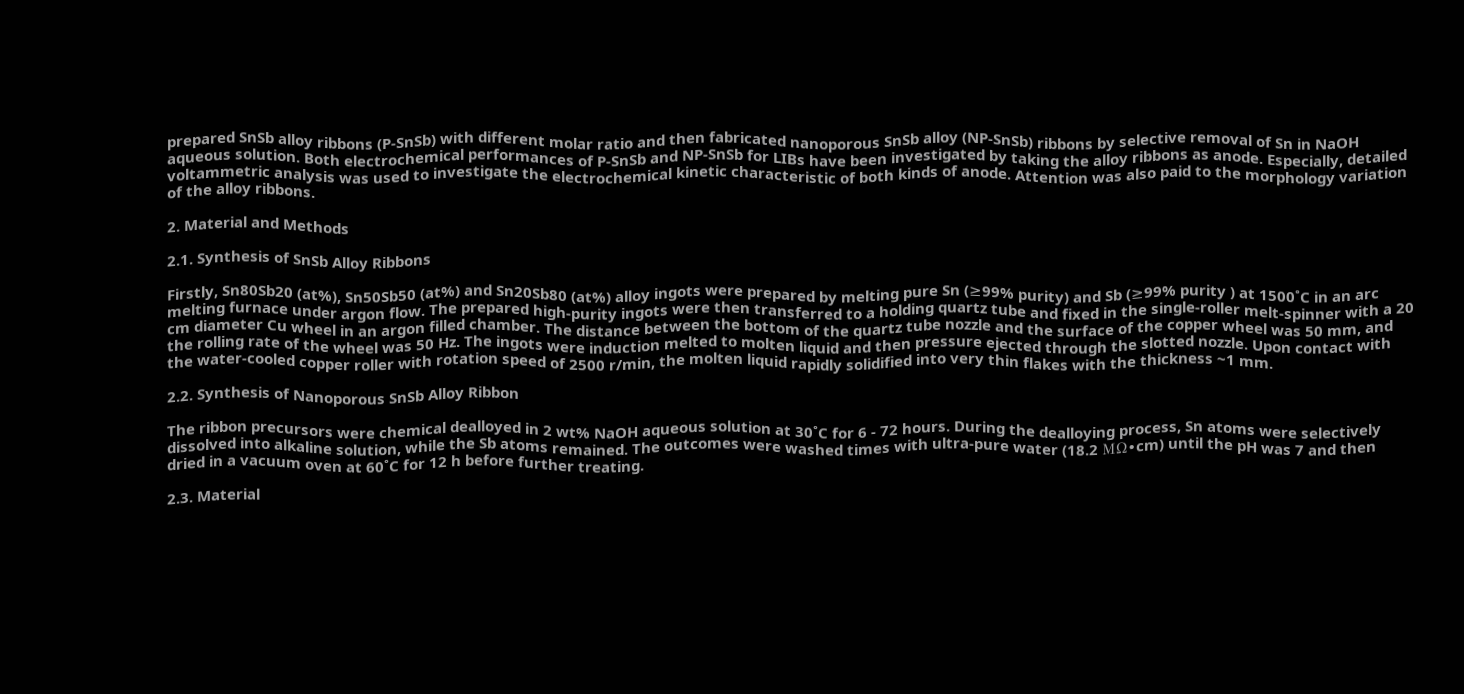prepared SnSb alloy ribbons (P-SnSb) with different molar ratio and then fabricated nanoporous SnSb alloy (NP-SnSb) ribbons by selective removal of Sn in NaOH aqueous solution. Both electrochemical performances of P-SnSb and NP-SnSb for LIBs have been investigated by taking the alloy ribbons as anode. Especially, detailed voltammetric analysis was used to investigate the electrochemical kinetic characteristic of both kinds of anode. Attention was also paid to the morphology variation of the alloy ribbons.

2. Material and Methods

2.1. Synthesis of SnSb Alloy Ribbons

Firstly, Sn80Sb20 (at%), Sn50Sb50 (at%) and Sn20Sb80 (at%) alloy ingots were prepared by melting pure Sn (≥99% purity) and Sb (≥99% purity ) at 1500˚C in an arc melting furnace under argon flow. The prepared high-purity ingots were then transferred to a holding quartz tube and fixed in the single-roller melt-spinner with a 20 cm diameter Cu wheel in an argon filled chamber. The distance between the bottom of the quartz tube nozzle and the surface of the copper wheel was 50 mm, and the rolling rate of the wheel was 50 Hz. The ingots were induction melted to molten liquid and then pressure ejected through the slotted nozzle. Upon contact with the water-cooled copper roller with rotation speed of 2500 r/min, the molten liquid rapidly solidified into very thin flakes with the thickness ~1 mm.

2.2. Synthesis of Nanoporous SnSb Alloy Ribbon

The ribbon precursors were chemical dealloyed in 2 wt% NaOH aqueous solution at 30˚C for 6 - 72 hours. During the dealloying process, Sn atoms were selectively dissolved into alkaline solution, while the Sb atoms remained. The outcomes were washed times with ultra-pure water (18.2 MΩ∙cm) until the pH was 7 and then dried in a vacuum oven at 60˚C for 12 h before further treating.

2.3. Material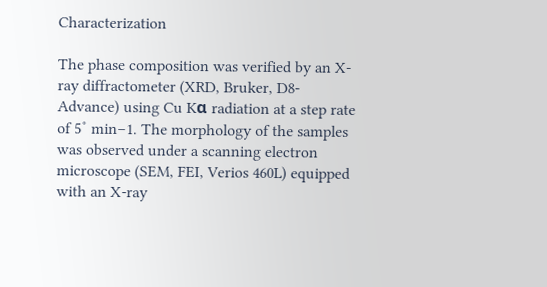Characterization

The phase composition was verified by an X-ray diffractometer (XRD, Bruker, D8-Advance) using Cu Kα radiation at a step rate of 5˚ min−1. The morphology of the samples was observed under a scanning electron microscope (SEM, FEI, Verios 460L) equipped with an X-ray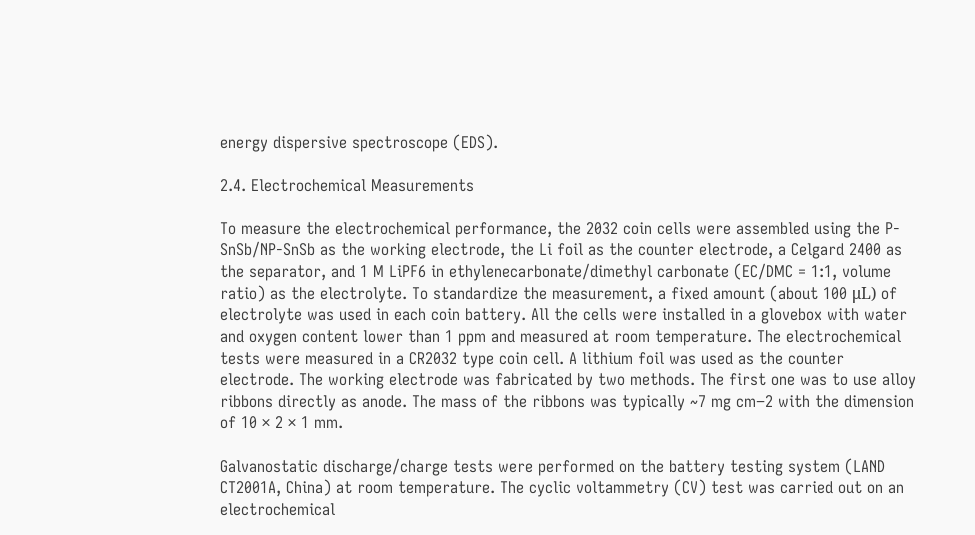energy dispersive spectroscope (EDS).

2.4. Electrochemical Measurements

To measure the electrochemical performance, the 2032 coin cells were assembled using the P-SnSb/NP-SnSb as the working electrode, the Li foil as the counter electrode, a Celgard 2400 as the separator, and 1 M LiPF6 in ethylenecarbonate/dimethyl carbonate (EC/DMC = 1:1, volume ratio) as the electrolyte. To standardize the measurement, a fixed amount (about 100 μL) of electrolyte was used in each coin battery. All the cells were installed in a glovebox with water and oxygen content lower than 1 ppm and measured at room temperature. The electrochemical tests were measured in a CR2032 type coin cell. A lithium foil was used as the counter electrode. The working electrode was fabricated by two methods. The first one was to use alloy ribbons directly as anode. The mass of the ribbons was typically ~7 mg cm−2 with the dimension of 10 × 2 × 1 mm.

Galvanostatic discharge/charge tests were performed on the battery testing system (LAND CT2001A, China) at room temperature. The cyclic voltammetry (CV) test was carried out on an electrochemical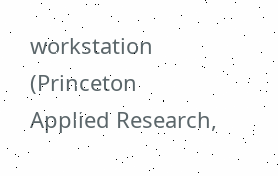workstation (Princeton Applied Research,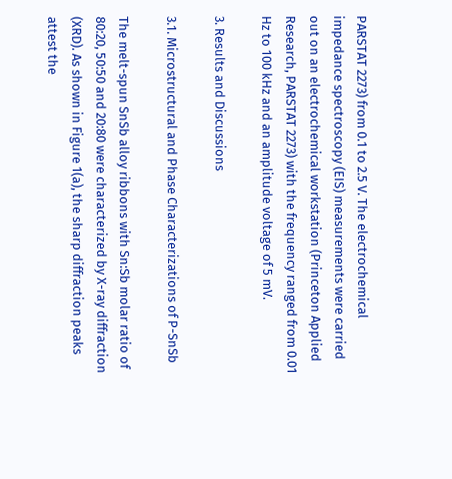PARSTAT 2273) from 0.1 to 2.5 V. The electrochemical impedance spectroscopy (EIS) measurements were carried out on an electrochemical workstation (Princeton Applied Research, PARSTAT 2273) with the frequency ranged from 0.01 Hz to 100 kHz and an amplitude voltage of 5 mV.

3. Results and Discussions

3.1. Microstructural and Phase Characterizations of P-SnSb

The melt-spun SnSb alloy ribbons with Sn:Sb molar ratio of 80:20, 50:50 and 20:80 were characterized by X-ray diffraction (XRD). As shown in Figure 1(a), the sharp diffraction peaks attest the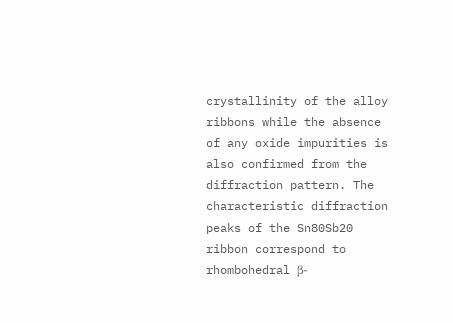crystallinity of the alloy ribbons while the absence of any oxide impurities is also confirmed from the diffraction pattern. The characteristic diffraction peaks of the Sn80Sb20 ribbon correspond to rhombohedral β-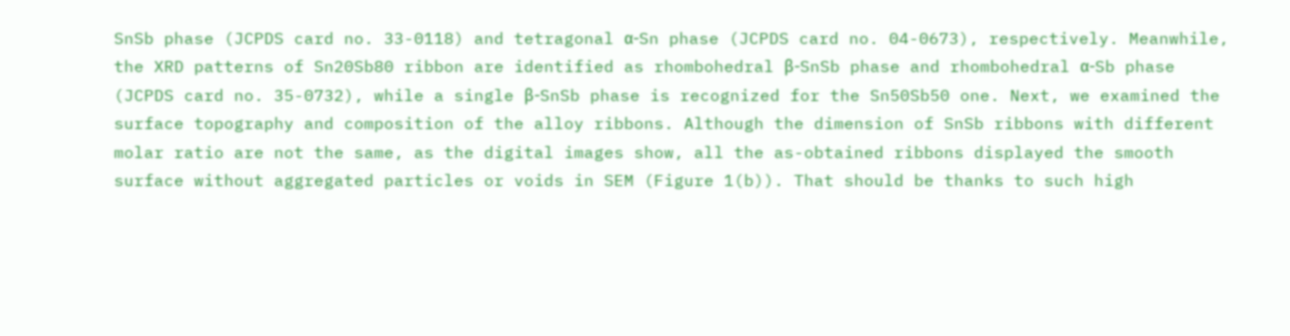SnSb phase (JCPDS card no. 33-0118) and tetragonal α-Sn phase (JCPDS card no. 04-0673), respectively. Meanwhile, the XRD patterns of Sn20Sb80 ribbon are identified as rhombohedral β-SnSb phase and rhombohedral α-Sb phase (JCPDS card no. 35-0732), while a single β-SnSb phase is recognized for the Sn50Sb50 one. Next, we examined the surface topography and composition of the alloy ribbons. Although the dimension of SnSb ribbons with different molar ratio are not the same, as the digital images show, all the as-obtained ribbons displayed the smooth surface without aggregated particles or voids in SEM (Figure 1(b)). That should be thanks to such high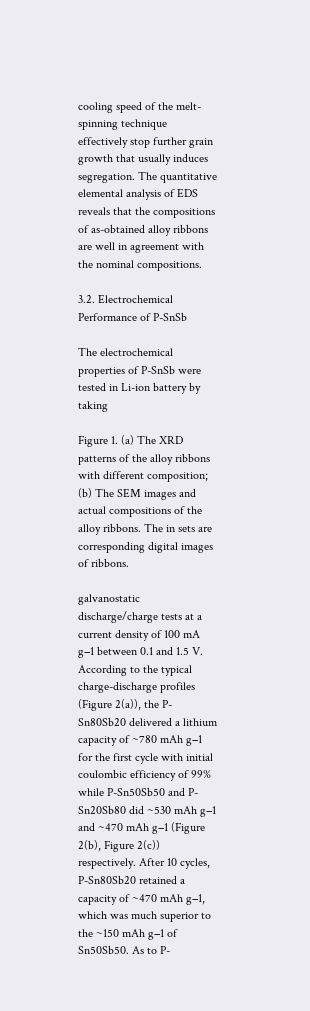cooling speed of the melt-spinning technique effectively stop further grain growth that usually induces segregation. The quantitative elemental analysis of EDS reveals that the compositions of as-obtained alloy ribbons are well in agreement with the nominal compositions.

3.2. Electrochemical Performance of P-SnSb

The electrochemical properties of P-SnSb were tested in Li-ion battery by taking

Figure 1. (a) The XRD patterns of the alloy ribbons with different composition; (b) The SEM images and actual compositions of the alloy ribbons. The in sets are corresponding digital images of ribbons.

galvanostatic discharge/charge tests at a current density of 100 mA g−1 between 0.1 and 1.5 V. According to the typical charge-discharge profiles (Figure 2(a)), the P-Sn80Sb20 delivered a lithium capacity of ~780 mAh g−1 for the first cycle with initial coulombic efficiency of 99% while P-Sn50Sb50 and P-Sn20Sb80 did ~530 mAh g−1 and ~470 mAh g−1 (Figure 2(b), Figure 2(c)) respectively. After 10 cycles, P-Sn80Sb20 retained a capacity of ~470 mAh g−1, which was much superior to the ~150 mAh g−1 of Sn50Sb50. As to P-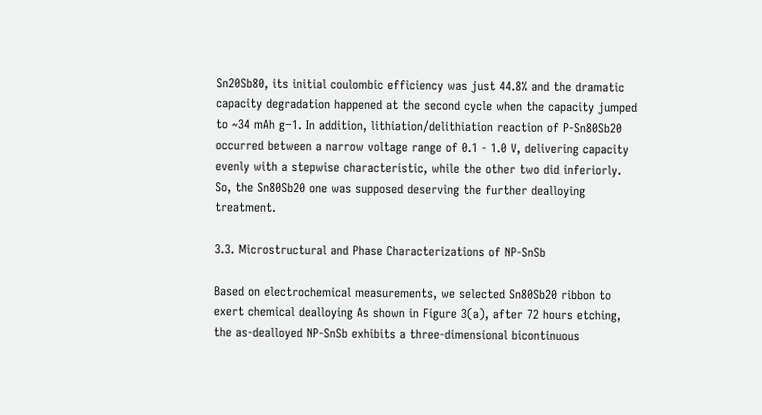Sn20Sb80, its initial coulombic efficiency was just 44.8% and the dramatic capacity degradation happened at the second cycle when the capacity jumped to ~34 mAh g−1. In addition, lithiation/delithiation reaction of P-Sn80Sb20 occurred between a narrow voltage range of 0.1 - 1.0 V, delivering capacity evenly with a stepwise characteristic, while the other two did inferiorly. So, the Sn80Sb20 one was supposed deserving the further dealloying treatment.

3.3. Microstructural and Phase Characterizations of NP-SnSb

Based on electrochemical measurements, we selected Sn80Sb20 ribbon to exert chemical dealloying As shown in Figure 3(a), after 72 hours etching, the as-dealloyed NP-SnSb exhibits a three-dimensional bicontinuous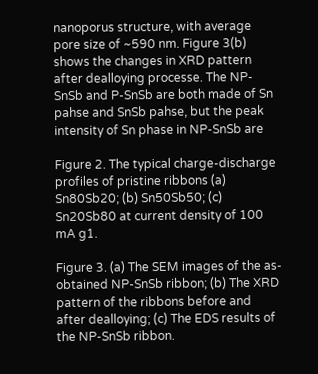nanoporus structure, with average pore size of ~590 nm. Figure 3(b) shows the changes in XRD pattern after dealloying processe. The NP-SnSb and P-SnSb are both made of Sn pahse and SnSb pahse, but the peak intensity of Sn phase in NP-SnSb are

Figure 2. The typical charge-discharge profiles of pristine ribbons (a) Sn80Sb20; (b) Sn50Sb50; (c) Sn20Sb80 at current density of 100 mA g1.

Figure 3. (a) The SEM images of the as-obtained NP-SnSb ribbon; (b) The XRD pattern of the ribbons before and after dealloying; (c) The EDS results of the NP-SnSb ribbon.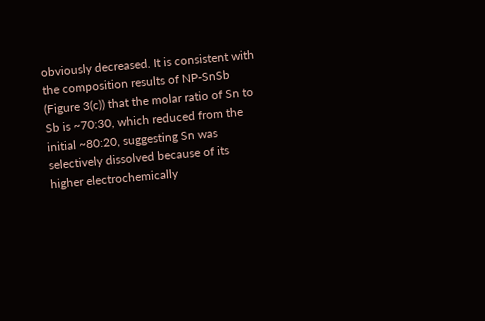obviously decreased. It is consistent with the composition results of NP-SnSb (Figure 3(c)) that the molar ratio of Sn to Sb is ~70:30, which reduced from the initial ~80:20, suggesting Sn was selectively dissolved because of its higher electrochemically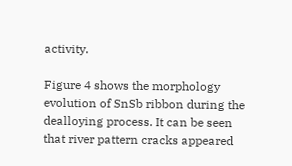activity.

Figure 4 shows the morphology evolution of SnSb ribbon during the dealloying process. It can be seen that river pattern cracks appeared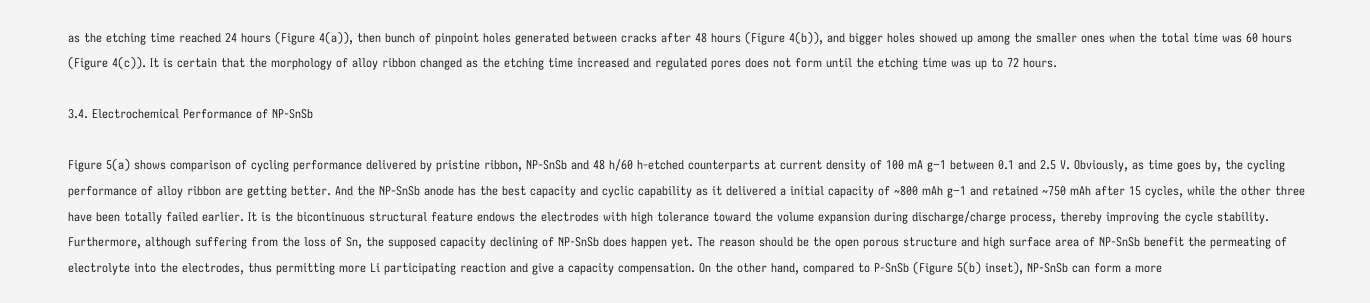as the etching time reached 24 hours (Figure 4(a)), then bunch of pinpoint holes generated between cracks after 48 hours (Figure 4(b)), and bigger holes showed up among the smaller ones when the total time was 60 hours (Figure 4(c)). It is certain that the morphology of alloy ribbon changed as the etching time increased and regulated pores does not form until the etching time was up to 72 hours.

3.4. Electrochemical Performance of NP-SnSb

Figure 5(a) shows comparison of cycling performance delivered by pristine ribbon, NP-SnSb and 48 h/60 h-etched counterparts at current density of 100 mA g−1 between 0.1 and 2.5 V. Obviously, as time goes by, the cycling performance of alloy ribbon are getting better. And the NP-SnSb anode has the best capacity and cyclic capability as it delivered a initial capacity of ~800 mAh g−1 and retained ~750 mAh after 15 cycles, while the other three have been totally failed earlier. It is the bicontinuous structural feature endows the electrodes with high tolerance toward the volume expansion during discharge/charge process, thereby improving the cycle stability. Furthermore, although suffering from the loss of Sn, the supposed capacity declining of NP-SnSb does happen yet. The reason should be the open porous structure and high surface area of NP-SnSb benefit the permeating of electrolyte into the electrodes, thus permitting more Li participating reaction and give a capacity compensation. On the other hand, compared to P-SnSb (Figure 5(b) inset), NP-SnSb can form a more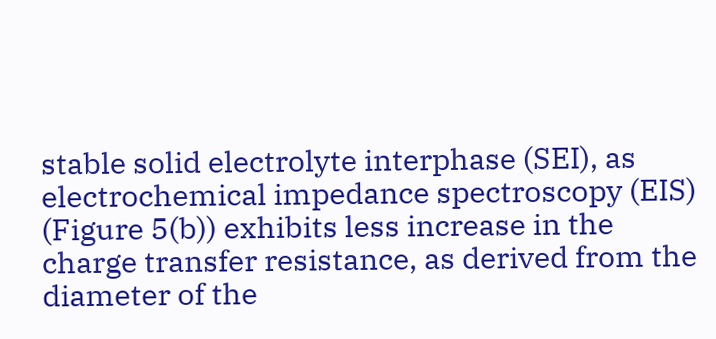stable solid electrolyte interphase (SEI), as electrochemical impedance spectroscopy (EIS) (Figure 5(b)) exhibits less increase in the charge transfer resistance, as derived from the diameter of the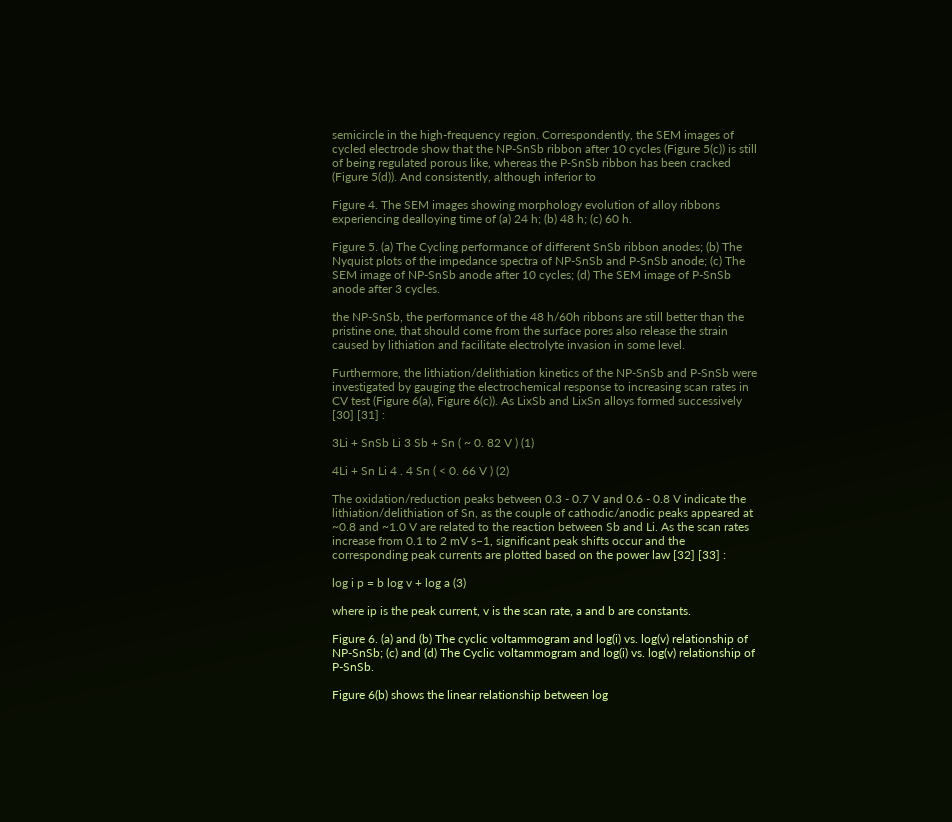semicircle in the high-frequency region. Correspondently, the SEM images of cycled electrode show that the NP-SnSb ribbon after 10 cycles (Figure 5(c)) is still of being regulated porous like, whereas the P-SnSb ribbon has been cracked (Figure 5(d)). And consistently, although inferior to

Figure 4. The SEM images showing morphology evolution of alloy ribbons experiencing dealloying time of (a) 24 h; (b) 48 h; (c) 60 h.

Figure 5. (a) The Cycling performance of different SnSb ribbon anodes; (b) The Nyquist plots of the impedance spectra of NP-SnSb and P-SnSb anode; (c) The SEM image of NP-SnSb anode after 10 cycles; (d) The SEM image of P-SnSb anode after 3 cycles.

the NP-SnSb, the performance of the 48 h/60h ribbons are still better than the pristine one, that should come from the surface pores also release the strain caused by lithiation and facilitate electrolyte invasion in some level.

Furthermore, the lithiation/delithiation kinetics of the NP-SnSb and P-SnSb were investigated by gauging the electrochemical response to increasing scan rates in CV test (Figure 6(a), Figure 6(c)). As LixSb and LixSn alloys formed successively [30] [31] :

3Li + SnSb Li 3 Sb + Sn ( ~ 0. 82 V ) (1)

4Li + Sn Li 4 . 4 Sn ( < 0. 66 V ) (2)

The oxidation/reduction peaks between 0.3 - 0.7 V and 0.6 - 0.8 V indicate the lithiation/delithiation of Sn, as the couple of cathodic/anodic peaks appeared at ~0.8 and ~1.0 V are related to the reaction between Sb and Li. As the scan rates increase from 0.1 to 2 mV s−1, significant peak shifts occur and the corresponding peak currents are plotted based on the power law [32] [33] :

log i p = b log v + log a (3)

where ip is the peak current, v is the scan rate, a and b are constants.

Figure 6. (a) and (b) The cyclic voltammogram and log(i) vs. log(v) relationship of NP-SnSb; (c) and (d) The Cyclic voltammogram and log(i) vs. log(v) relationship of P-SnSb.

Figure 6(b) shows the linear relationship between log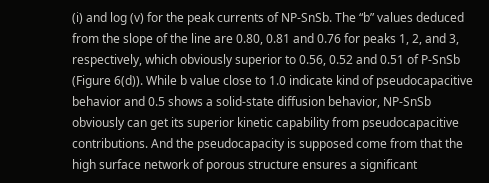(i) and log (v) for the peak currents of NP-SnSb. The “b” values deduced from the slope of the line are 0.80, 0.81 and 0.76 for peaks 1, 2, and 3, respectively, which obviously superior to 0.56, 0.52 and 0.51 of P-SnSb (Figure 6(d)). While b value close to 1.0 indicate kind of pseudocapacitive behavior and 0.5 shows a solid-state diffusion behavior, NP-SnSb obviously can get its superior kinetic capability from pseudocapacitive contributions. And the pseudocapacity is supposed come from that the high surface network of porous structure ensures a significant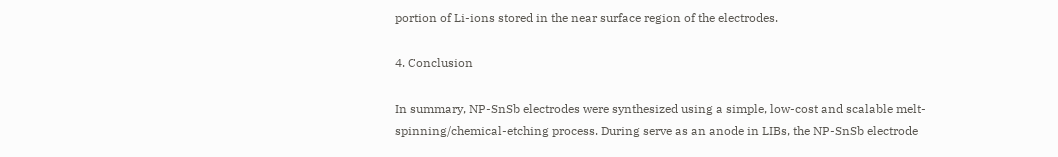portion of Li-ions stored in the near surface region of the electrodes.

4. Conclusion

In summary, NP-SnSb electrodes were synthesized using a simple, low-cost and scalable melt-spinning/chemical-etching process. During serve as an anode in LIBs, the NP-SnSb electrode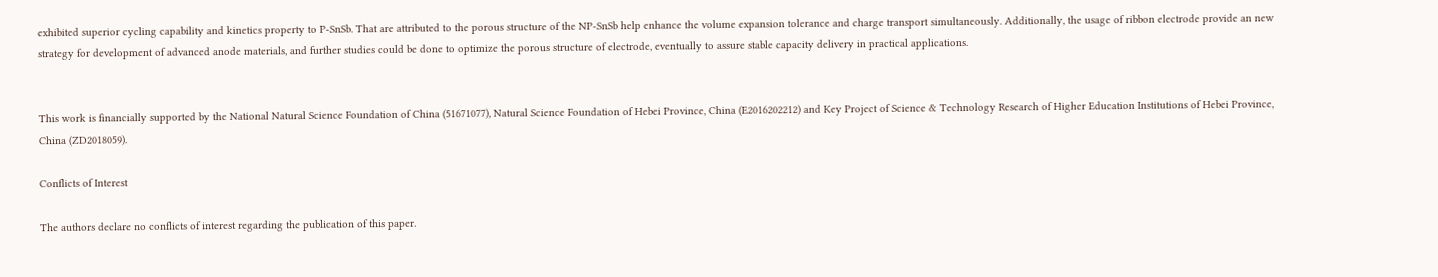exhibited superior cycling capability and kinetics property to P-SnSb. That are attributed to the porous structure of the NP-SnSb help enhance the volume expansion tolerance and charge transport simultaneously. Additionally, the usage of ribbon electrode provide an new strategy for development of advanced anode materials, and further studies could be done to optimize the porous structure of electrode, eventually to assure stable capacity delivery in practical applications.


This work is financially supported by the National Natural Science Foundation of China (51671077), Natural Science Foundation of Hebei Province, China (E2016202212) and Key Project of Science & Technology Research of Higher Education Institutions of Hebei Province, China (ZD2018059).

Conflicts of Interest

The authors declare no conflicts of interest regarding the publication of this paper.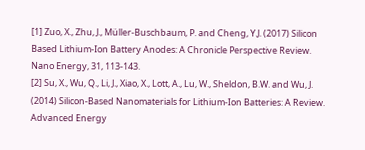[1] Zuo, X., Zhu, J., Müller-Buschbaum, P. and Cheng, Y.J. (2017) Silicon Based Lithium-Ion Battery Anodes: A Chronicle Perspective Review. Nano Energy, 31, 113-143.
[2] Su, X., Wu, Q., Li, J., Xiao, X., Lott, A., Lu, W., Sheldon, B.W. and Wu, J. (2014) Silicon-Based Nanomaterials for Lithium-Ion Batteries: A Review. Advanced Energy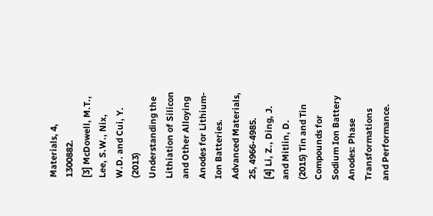Materials, 4, 1300882.
[3] McDowell, M.T., Lee, S.W., Nix, W.D. and Cui, Y. (2013) Understanding the Lithiation of Silicon and Other Alloying Anodes for Lithium-Ion Batteries. Advanced Materials, 25, 4966-4985.
[4] Li, Z., Ding, J. and Mitlin, D. (2015) Tin and Tin Compounds for Sodium Ion Battery Anodes: Phase Transformations and Performance.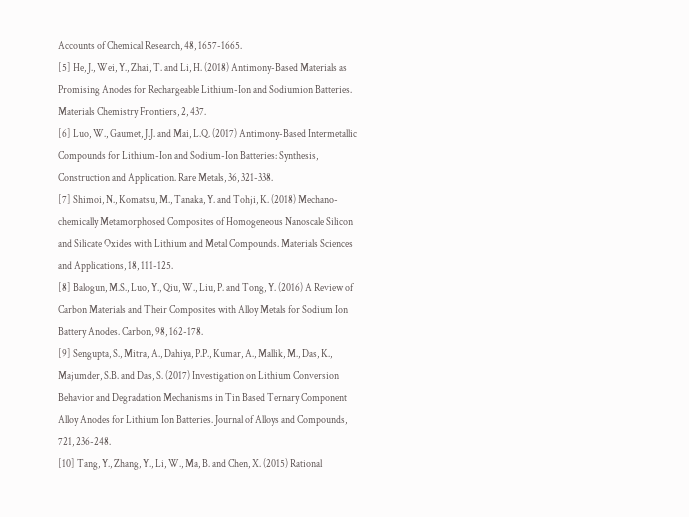Accounts of Chemical Research, 48, 1657-1665.
[5] He, J., Wei, Y., Zhai, T. and Li, H. (2018) Antimony-Based Materials as Promising Anodes for Rechargeable Lithium-Ion and Sodiumion Batteries. Materials Chemistry Frontiers, 2, 437.
[6] Luo, W., Gaumet, J.J. and Mai, L.Q. (2017) Antimony-Based Intermetallic Compounds for Lithium-Ion and Sodium-Ion Batteries: Synthesis, Construction and Application. Rare Metals, 36, 321-338.
[7] Shimoi, N., Komatsu, M., Tanaka, Y. and Tohji, K. (2018) Mechano-chemically Metamorphosed Composites of Homogeneous Nanoscale Silicon and Silicate Oxides with Lithium and Metal Compounds. Materials Sciences and Applications, 18, 111-125.
[8] Balogun, M.S., Luo, Y., Qiu, W., Liu, P. and Tong, Y. (2016) A Review of Carbon Materials and Their Composites with Alloy Metals for Sodium Ion Battery Anodes. Carbon, 98, 162-178.
[9] Sengupta, S., Mitra, A., Dahiya, P.P., Kumar, A., Mallik, M., Das, K., Majumder, S.B. and Das, S. (2017) Investigation on Lithium Conversion Behavior and Degradation Mechanisms in Tin Based Ternary Component Alloy Anodes for Lithium Ion Batteries. Journal of Alloys and Compounds, 721, 236-248.
[10] Tang, Y., Zhang, Y., Li, W., Ma, B. and Chen, X. (2015) Rational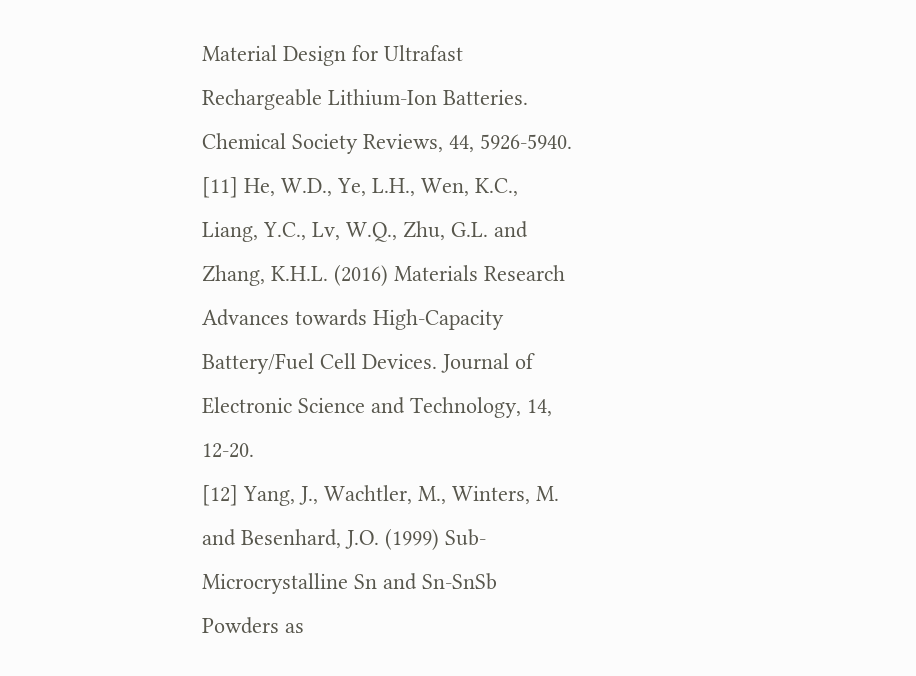Material Design for Ultrafast Rechargeable Lithium-Ion Batteries. Chemical Society Reviews, 44, 5926-5940.
[11] He, W.D., Ye, L.H., Wen, K.C., Liang, Y.C., Lv, W.Q., Zhu, G.L. and Zhang, K.H.L. (2016) Materials Research Advances towards High-Capacity Battery/Fuel Cell Devices. Journal of Electronic Science and Technology, 14, 12-20.
[12] Yang, J., Wachtler, M., Winters, M. and Besenhard, J.O. (1999) Sub-Microcrystalline Sn and Sn-SnSb Powders as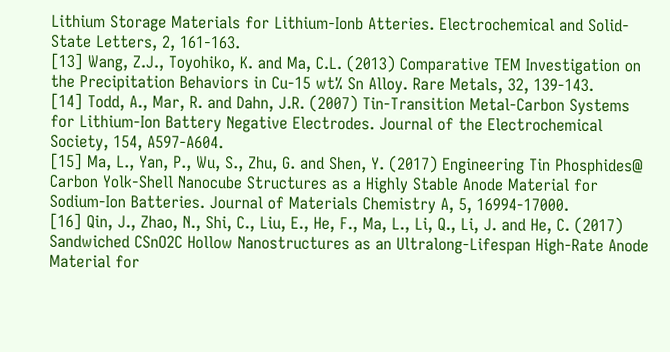Lithium Storage Materials for Lithium-Ionb Atteries. Electrochemical and Solid-State Letters, 2, 161-163.
[13] Wang, Z.J., Toyohiko, K. and Ma, C.L. (2013) Comparative TEM Investigation on the Precipitation Behaviors in Cu-15 wt% Sn Alloy. Rare Metals, 32, 139-143.
[14] Todd, A., Mar, R. and Dahn, J.R. (2007) Tin-Transition Metal-Carbon Systems for Lithium-Ion Battery Negative Electrodes. Journal of the Electrochemical Society, 154, A597-A604.
[15] Ma, L., Yan, P., Wu, S., Zhu, G. and Shen, Y. (2017) Engineering Tin Phosphides@ Carbon Yolk-Shell Nanocube Structures as a Highly Stable Anode Material for Sodium-Ion Batteries. Journal of Materials Chemistry A, 5, 16994-17000.
[16] Qin, J., Zhao, N., Shi, C., Liu, E., He, F., Ma, L., Li, Q., Li, J. and He, C. (2017) Sandwiched CSnO2C Hollow Nanostructures as an Ultralong-Lifespan High-Rate Anode Material for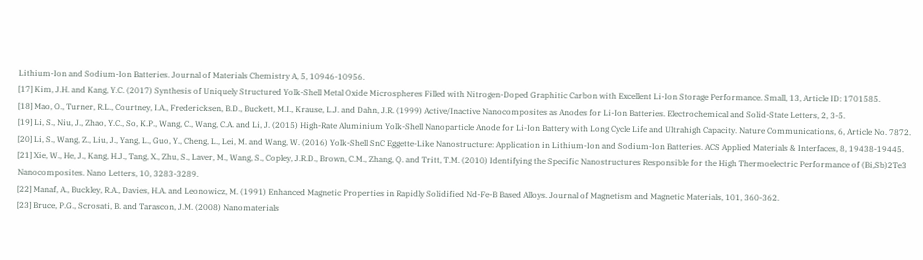Lithium-Ion and Sodium-Ion Batteries. Journal of Materials Chemistry A, 5, 10946-10956.
[17] Kim, J.H. and Kang, Y.C. (2017) Synthesis of Uniquely Structured Yolk-Shell Metal Oxide Microspheres Filled with Nitrogen-Doped Graphitic Carbon with Excellent Li-Ion Storage Performance. Small, 13, Article ID: 1701585.
[18] Mao, O., Turner, R.L., Courtney, I.A., Fredericksen, B.D., Buckett, M.I., Krause, L.J. and Dahn, J.R. (1999) Active/Inactive Nanocomposites as Anodes for Li-Ion Batteries. Electrochemical and Solid-State Letters, 2, 3-5.
[19] Li, S., Niu, J., Zhao, Y.C., So, K.P., Wang, C., Wang, C.A. and Li, J. (2015) High-Rate Aluminium Yolk-Shell Nanoparticle Anode for Li-Ion Battery with Long Cycle Life and Ultrahigh Capacity. Nature Communications, 6, Article No. 7872.
[20] Li, S., Wang, Z., Liu, J., Yang, L., Guo, Y., Cheng, L., Lei, M. and Wang, W. (2016) Yolk-Shell SnC Eggette-Like Nanostructure: Application in Lithium-Ion and Sodium-Ion Batteries. ACS Applied Materials & Interfaces, 8, 19438-19445.
[21] Xie, W., He, J., Kang, H.J., Tang, X., Zhu, S., Laver, M., Wang, S., Copley, J.R.D., Brown, C.M., Zhang, Q. and Tritt, T.M. (2010) Identifying the Specific Nanostructures Responsible for the High Thermoelectric Performance of (Bi,Sb)2Te3 Nanocomposites. Nano Letters, 10, 3283-3289.
[22] Manaf, A., Buckley, R.A., Davies, H.A. and Leonowicz, M. (1991) Enhanced Magnetic Properties in Rapidly Solidified Nd-Fe-B Based Alloys. Journal of Magnetism and Magnetic Materials, 101, 360-362.
[23] Bruce, P.G., Scrosati, B. and Tarascon, J.M. (2008) Nanomaterials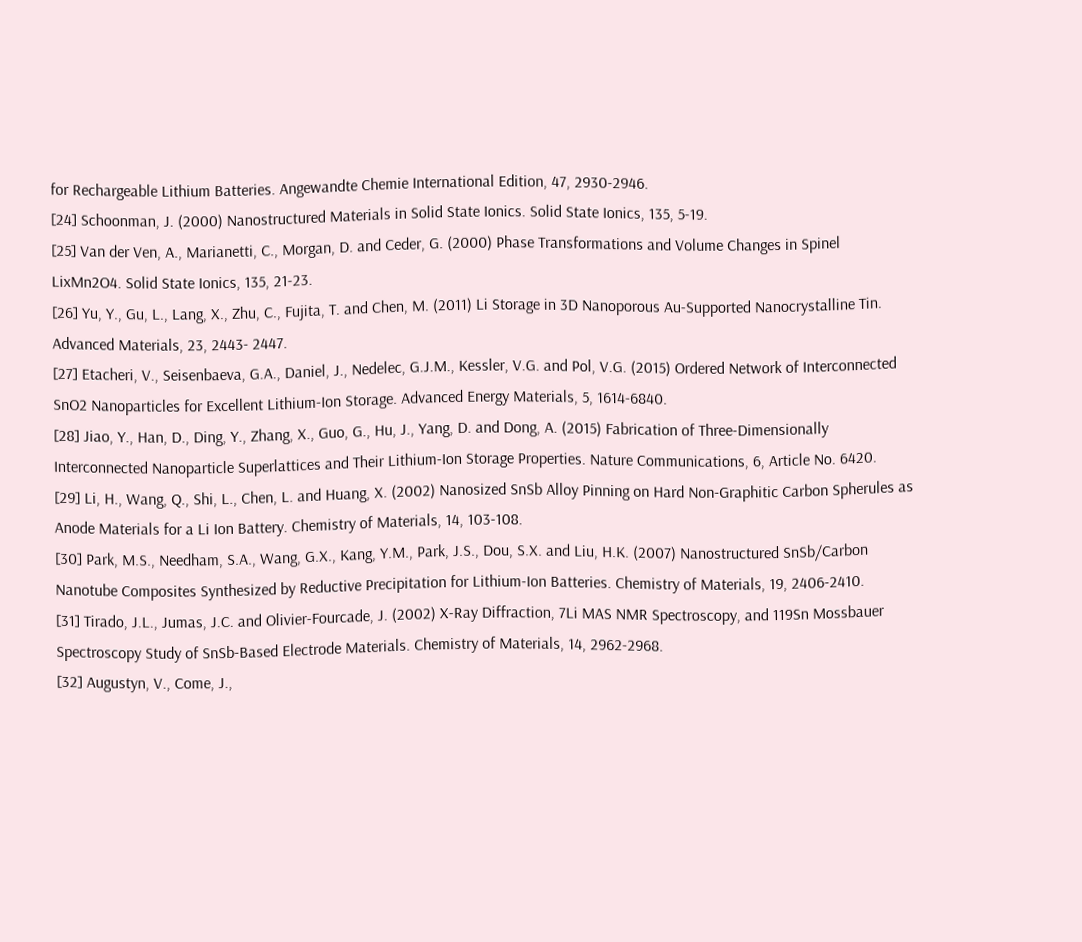for Rechargeable Lithium Batteries. Angewandte Chemie International Edition, 47, 2930-2946.
[24] Schoonman, J. (2000) Nanostructured Materials in Solid State Ionics. Solid State Ionics, 135, 5-19.
[25] Van der Ven, A., Marianetti, C., Morgan, D. and Ceder, G. (2000) Phase Transformations and Volume Changes in Spinel LixMn2O4. Solid State Ionics, 135, 21-23.
[26] Yu, Y., Gu, L., Lang, X., Zhu, C., Fujita, T. and Chen, M. (2011) Li Storage in 3D Nanoporous Au-Supported Nanocrystalline Tin. Advanced Materials, 23, 2443- 2447.
[27] Etacheri, V., Seisenbaeva, G.A., Daniel, J., Nedelec, G.J.M., Kessler, V.G. and Pol, V.G. (2015) Ordered Network of Interconnected SnO2 Nanoparticles for Excellent Lithium-Ion Storage. Advanced Energy Materials, 5, 1614-6840.
[28] Jiao, Y., Han, D., Ding, Y., Zhang, X., Guo, G., Hu, J., Yang, D. and Dong, A. (2015) Fabrication of Three-Dimensionally Interconnected Nanoparticle Superlattices and Their Lithium-Ion Storage Properties. Nature Communications, 6, Article No. 6420.
[29] Li, H., Wang, Q., Shi, L., Chen, L. and Huang, X. (2002) Nanosized SnSb Alloy Pinning on Hard Non-Graphitic Carbon Spherules as Anode Materials for a Li Ion Battery. Chemistry of Materials, 14, 103-108.
[30] Park, M.S., Needham, S.A., Wang, G.X., Kang, Y.M., Park, J.S., Dou, S.X. and Liu, H.K. (2007) Nanostructured SnSb/Carbon Nanotube Composites Synthesized by Reductive Precipitation for Lithium-Ion Batteries. Chemistry of Materials, 19, 2406-2410.
[31] Tirado, J.L., Jumas, J.C. and Olivier-Fourcade, J. (2002) X-Ray Diffraction, 7Li MAS NMR Spectroscopy, and 119Sn Mossbauer Spectroscopy Study of SnSb-Based Electrode Materials. Chemistry of Materials, 14, 2962-2968.
[32] Augustyn, V., Come, J.,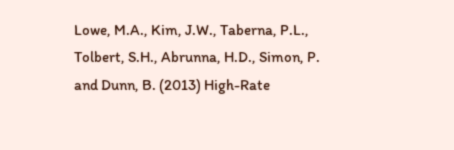Lowe, M.A., Kim, J.W., Taberna, P.L., Tolbert, S.H., Abrunna, H.D., Simon, P. and Dunn, B. (2013) High-Rate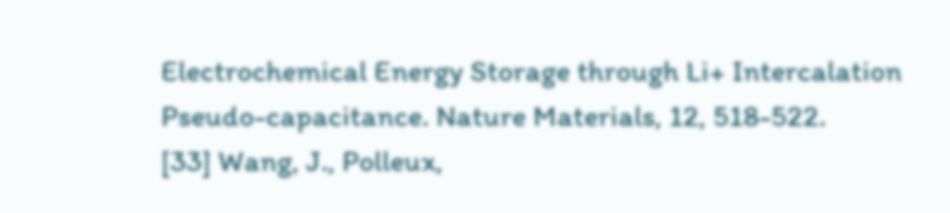Electrochemical Energy Storage through Li+ Intercalation Pseudo-capacitance. Nature Materials, 12, 518-522.
[33] Wang, J., Polleux,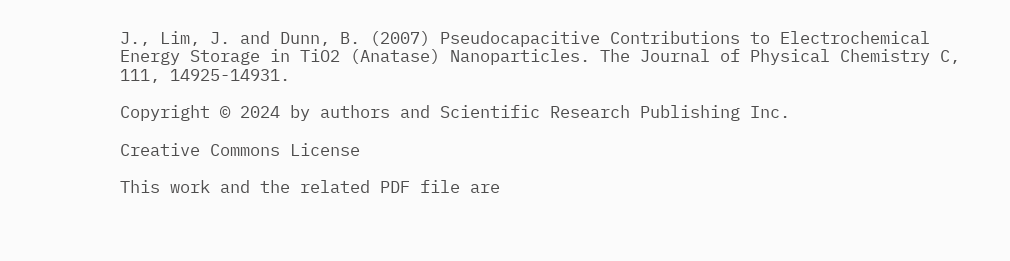J., Lim, J. and Dunn, B. (2007) Pseudocapacitive Contributions to Electrochemical Energy Storage in TiO2 (Anatase) Nanoparticles. The Journal of Physical Chemistry C, 111, 14925-14931.

Copyright © 2024 by authors and Scientific Research Publishing Inc.

Creative Commons License

This work and the related PDF file are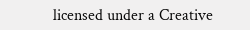licensed under a Creative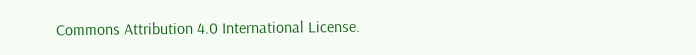Commons Attribution 4.0 International License.